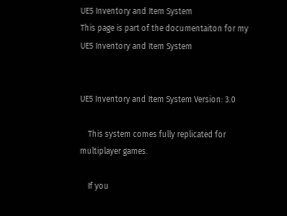UE5 Inventory and Item System
This page is part of the documentaiton for my UE5 Inventory and Item System


UE5 Inventory and Item System Version: 3.0

    This system comes fully replicated for multiplayer games.

    If you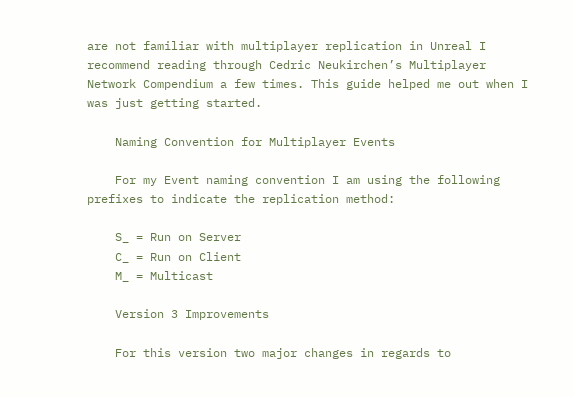are not familiar with multiplayer replication in Unreal I recommend reading through Cedric Neukirchen’s Multiplayer Network Compendium a few times. This guide helped me out when I was just getting started.

    Naming Convention for Multiplayer Events

    For my Event naming convention I am using the following prefixes to indicate the replication method:

    S_ = Run on Server
    C_ = Run on Client
    M_ = Multicast

    Version 3 Improvements

    For this version two major changes in regards to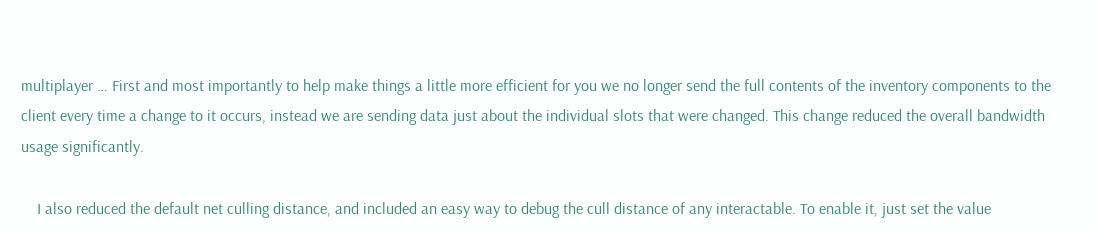multiplayer … First and most importantly to help make things a little more efficient for you we no longer send the full contents of the inventory components to the client every time a change to it occurs, instead we are sending data just about the individual slots that were changed. This change reduced the overall bandwidth usage significantly.

    I also reduced the default net culling distance, and included an easy way to debug the cull distance of any interactable. To enable it, just set the value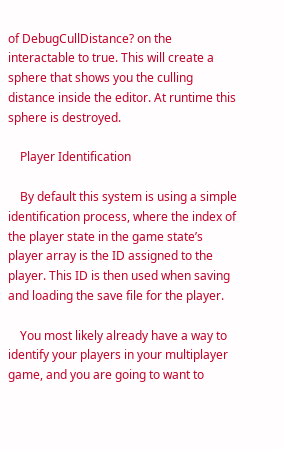of DebugCullDistance? on the interactable to true. This will create a sphere that shows you the culling distance inside the editor. At runtime this sphere is destroyed.

    Player Identification

    By default this system is using a simple identification process, where the index of the player state in the game state’s player array is the ID assigned to the player. This ID is then used when saving and loading the save file for the player.

    You most likely already have a way to identify your players in your multiplayer game, and you are going to want to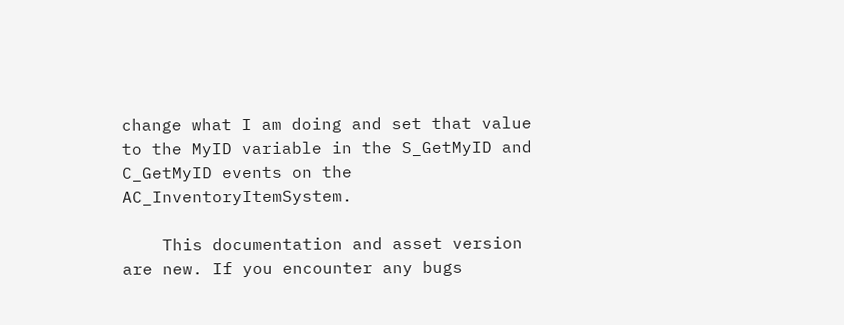change what I am doing and set that value to the MyID variable in the S_GetMyID and C_GetMyID events on the AC_InventoryItemSystem.

    This documentation and asset version are new. If you encounter any bugs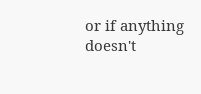or if anything doesn't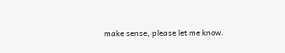make sense, please let me know.